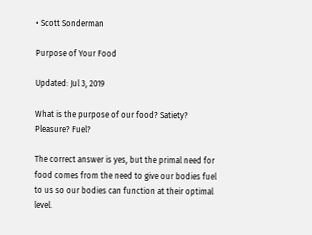• Scott Sonderman

Purpose of Your Food

Updated: Jul 3, 2019

What is the purpose of our food? Satiety? Pleasure? Fuel?

The correct answer is yes, but the primal need for food comes from the need to give our bodies fuel to us so our bodies can function at their optimal level.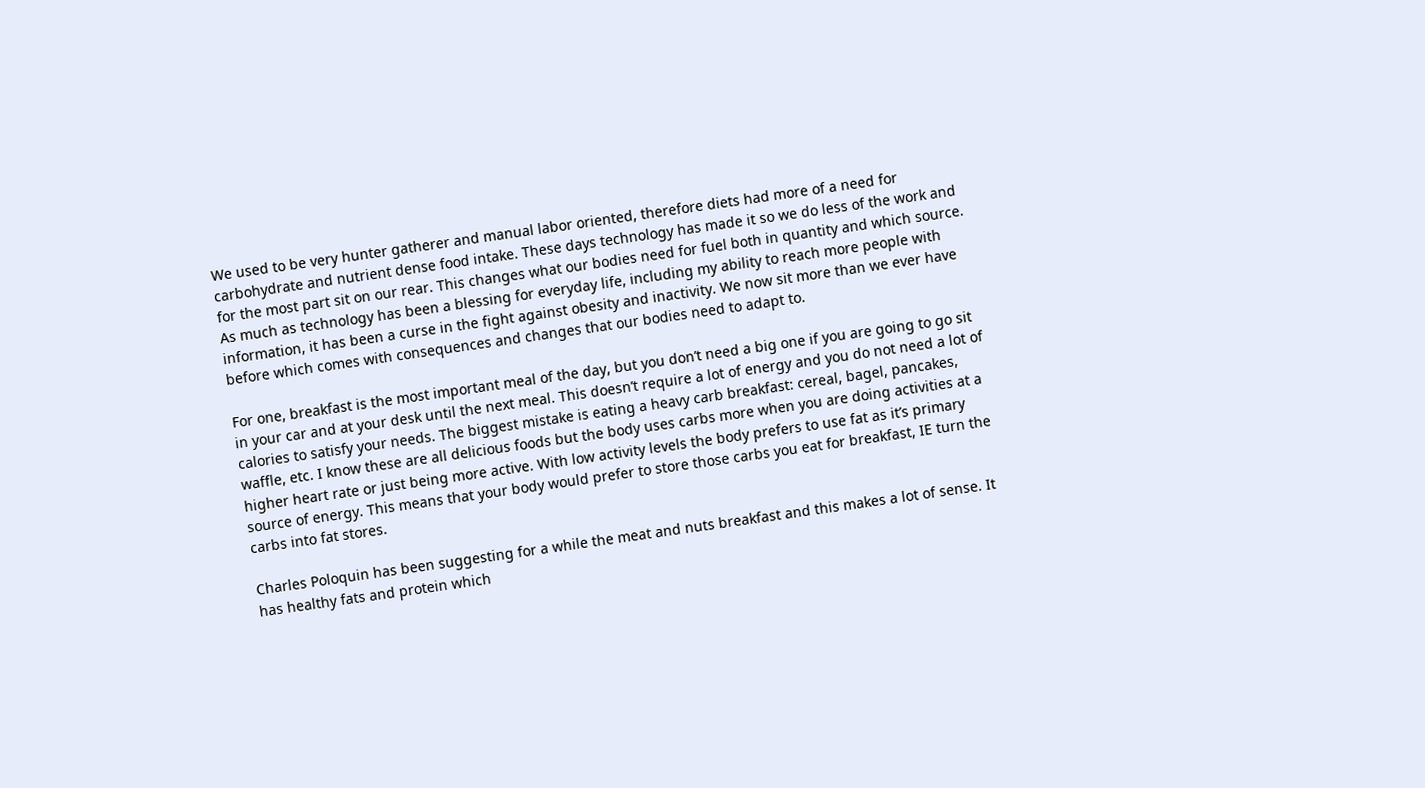We used to be very hunter gatherer and manual labor oriented, therefore diets had more of a need for carbohydrate and nutrient dense food intake. These days technology has made it so we do less of the work and for the most part sit on our rear. This changes what our bodies need for fuel both in quantity and which source. As much as technology has been a blessing for everyday life, including my ability to reach more people with information, it has been a curse in the fight against obesity and inactivity. We now sit more than we ever have before which comes with consequences and changes that our bodies need to adapt to.

For one, breakfast is the most important meal of the day, but you don’t need a big one if you are going to go sit in your car and at your desk until the next meal. This doesn’t require a lot of energy and you do not need a lot of calories to satisfy your needs. The biggest mistake is eating a heavy carb breakfast: cereal, bagel, pancakes, waffle, etc. I know these are all delicious foods but the body uses carbs more when you are doing activities at a higher heart rate or just being more active. With low activity levels the body prefers to use fat as it’s primary source of energy. This means that your body would prefer to store those carbs you eat for breakfast, IE turn the carbs into fat stores.

Charles Poloquin has been suggesting for a while the meat and nuts breakfast and this makes a lot of sense. It has healthy fats and protein which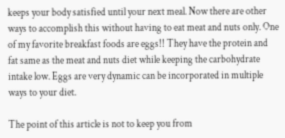keeps your body satisfied until your next meal. Now there are other ways to accomplish this without having to eat meat and nuts only. One of my favorite breakfast foods are eggs!! They have the protein and fat same as the meat and nuts diet while keeping the carbohydrate intake low. Eggs are very dynamic can be incorporated in multiple ways to your diet.

The point of this article is not to keep you from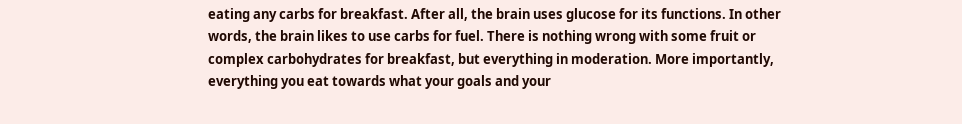eating any carbs for breakfast. After all, the brain uses glucose for its functions. In other words, the brain likes to use carbs for fuel. There is nothing wrong with some fruit or complex carbohydrates for breakfast, but everything in moderation. More importantly, everything you eat towards what your goals and your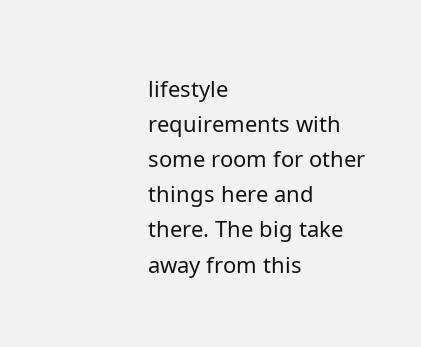lifestyle requirements with some room for other things here and there. The big take away from this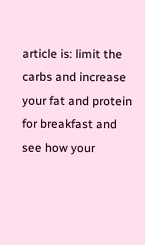article is: limit the carbs and increase your fat and protein for breakfast and see how your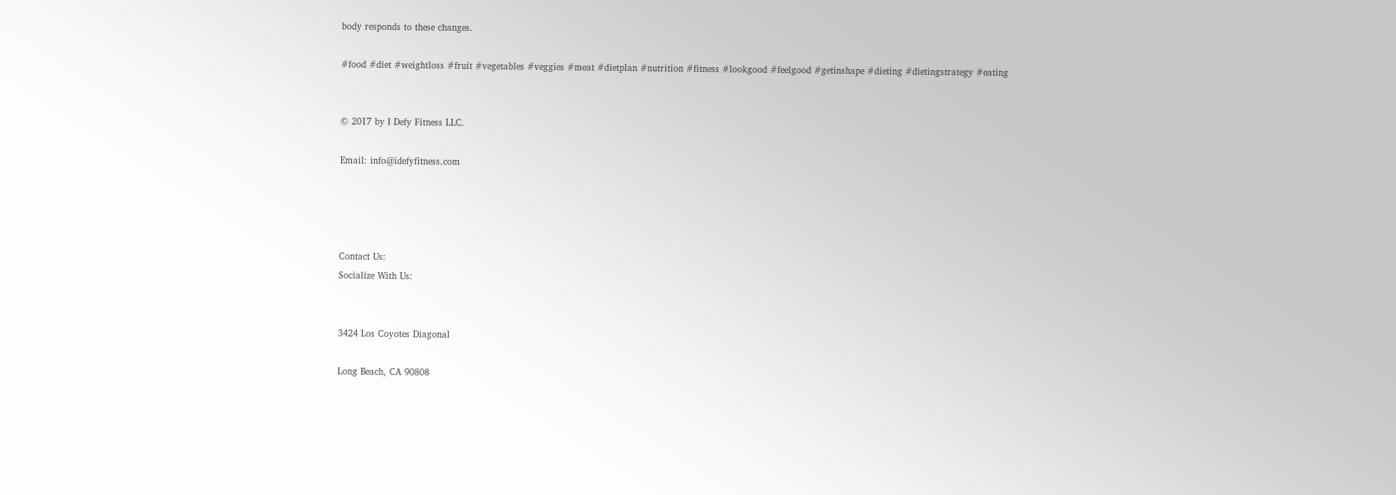body responds to these changes.

#food #diet #weightloss #fruit #vegetables #veggies #meat #dietplan #nutrition #fitness #lookgood #feelgood #getinshape #dieting #dietingstrategy #eating


© 2017 by I Defy Fitness LLC.

Email: info@idefyfitness.com




Contact Us:
Socialize With Us:


3424 Los Coyotes Diagonal

Long Beach, CA 90808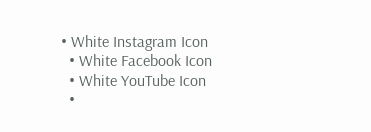• White Instagram Icon
  • White Facebook Icon
  • White YouTube Icon
  •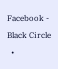Facebook - Black Circle
  •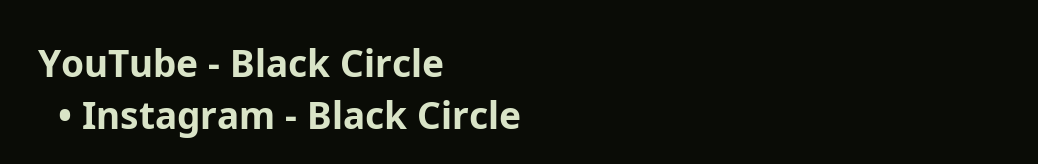YouTube - Black Circle
  • Instagram - Black Circle